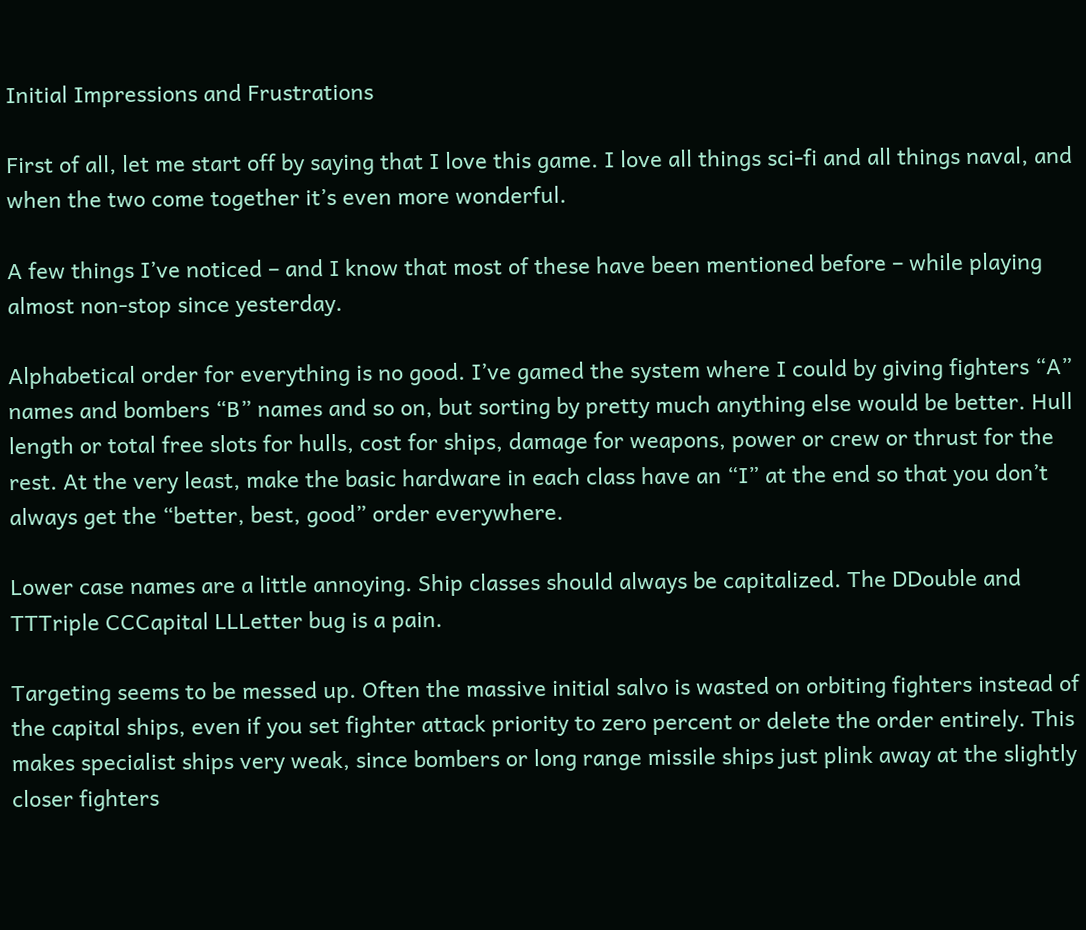Initial Impressions and Frustrations

First of all, let me start off by saying that I love this game. I love all things sci-fi and all things naval, and when the two come together it’s even more wonderful.

A few things I’ve noticed – and I know that most of these have been mentioned before – while playing almost non-stop since yesterday.

Alphabetical order for everything is no good. I’ve gamed the system where I could by giving fighters “A” names and bombers “B” names and so on, but sorting by pretty much anything else would be better. Hull length or total free slots for hulls, cost for ships, damage for weapons, power or crew or thrust for the rest. At the very least, make the basic hardware in each class have an “I” at the end so that you don’t always get the “better, best, good” order everywhere.

Lower case names are a little annoying. Ship classes should always be capitalized. The DDouble and TTTriple CCCapital LLLetter bug is a pain.

Targeting seems to be messed up. Often the massive initial salvo is wasted on orbiting fighters instead of the capital ships, even if you set fighter attack priority to zero percent or delete the order entirely. This makes specialist ships very weak, since bombers or long range missile ships just plink away at the slightly closer fighters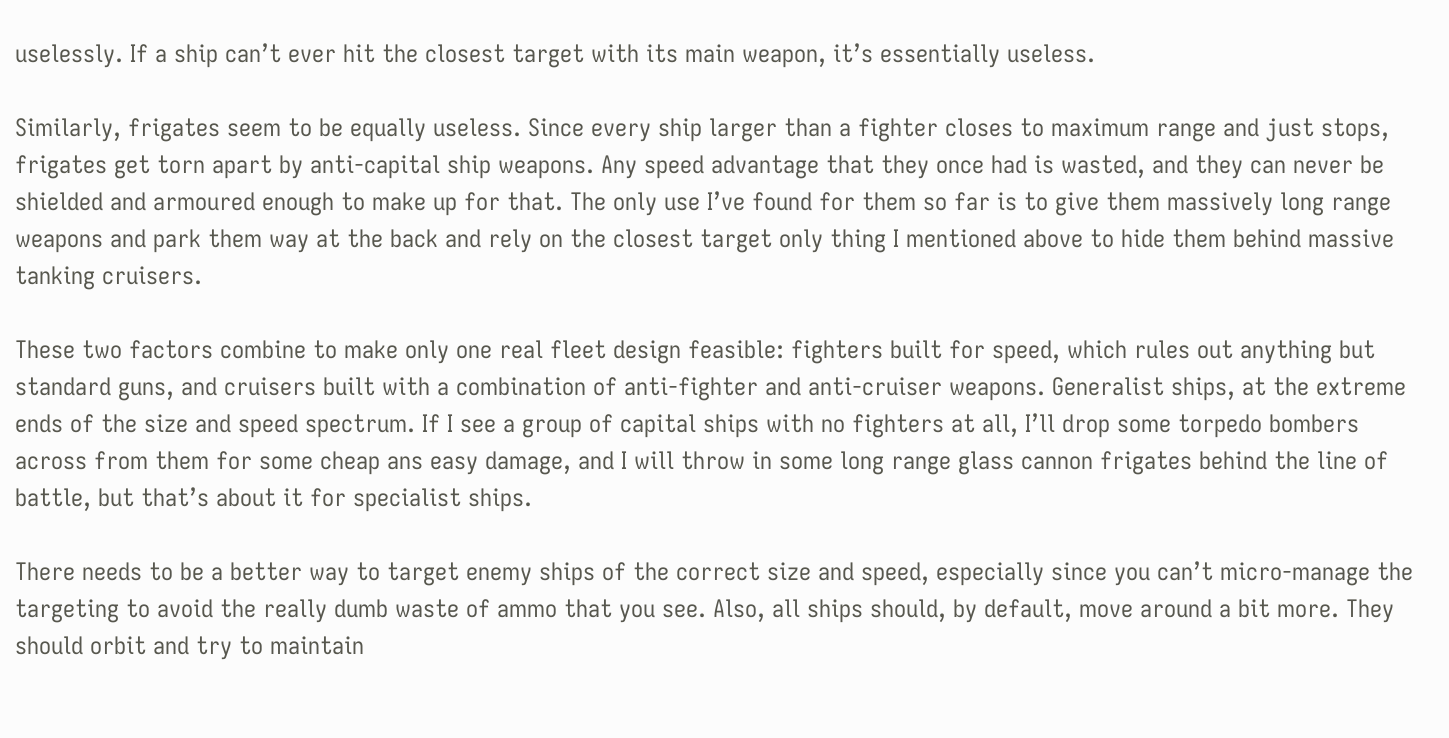uselessly. If a ship can’t ever hit the closest target with its main weapon, it’s essentially useless.

Similarly, frigates seem to be equally useless. Since every ship larger than a fighter closes to maximum range and just stops, frigates get torn apart by anti-capital ship weapons. Any speed advantage that they once had is wasted, and they can never be shielded and armoured enough to make up for that. The only use I’ve found for them so far is to give them massively long range weapons and park them way at the back and rely on the closest target only thing I mentioned above to hide them behind massive tanking cruisers.

These two factors combine to make only one real fleet design feasible: fighters built for speed, which rules out anything but standard guns, and cruisers built with a combination of anti-fighter and anti-cruiser weapons. Generalist ships, at the extreme ends of the size and speed spectrum. If I see a group of capital ships with no fighters at all, I’ll drop some torpedo bombers across from them for some cheap ans easy damage, and I will throw in some long range glass cannon frigates behind the line of battle, but that’s about it for specialist ships.

There needs to be a better way to target enemy ships of the correct size and speed, especially since you can’t micro-manage the targeting to avoid the really dumb waste of ammo that you see. Also, all ships should, by default, move around a bit more. They should orbit and try to maintain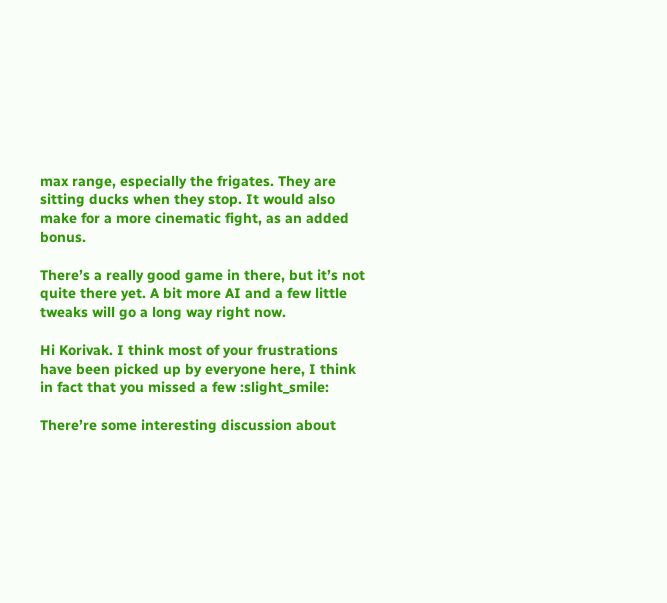max range, especially the frigates. They are sitting ducks when they stop. It would also make for a more cinematic fight, as an added bonus.

There’s a really good game in there, but it’s not quite there yet. A bit more AI and a few little tweaks will go a long way right now.

Hi Korivak. I think most of your frustrations have been picked up by everyone here, I think in fact that you missed a few :slight_smile:

There’re some interesting discussion about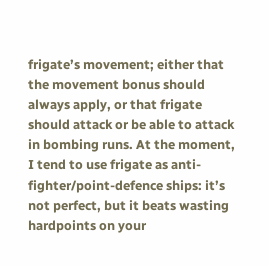frigate’s movement; either that the movement bonus should always apply, or that frigate should attack or be able to attack in bombing runs. At the moment, I tend to use frigate as anti-fighter/point-defence ships: it’s not perfect, but it beats wasting hardpoints on your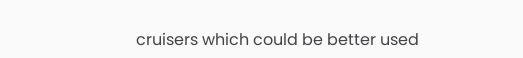cruisers which could be better used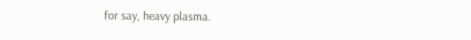for say, heavy plasma.